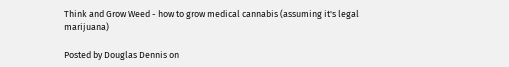Think and Grow Weed - how to grow medical cannabis (assuming it's legal marijuana)

Posted by Douglas Dennis on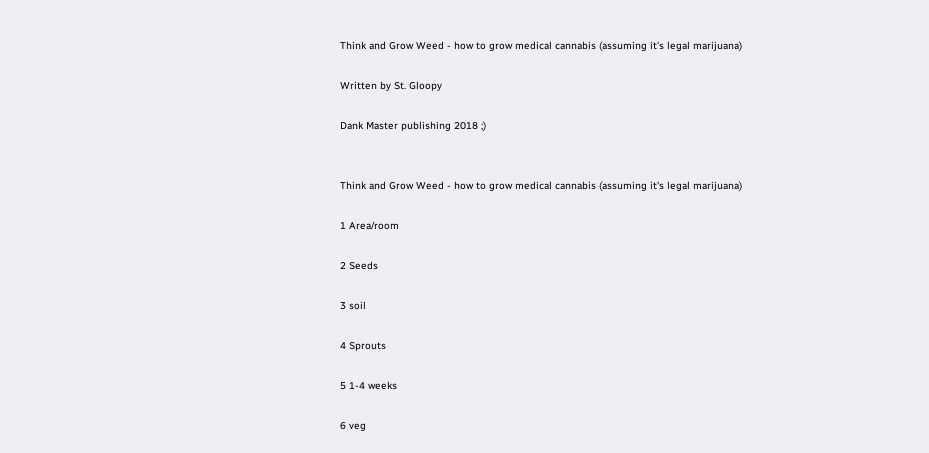Think and Grow Weed - how to grow medical cannabis (assuming it's legal marijuana)

Written by St. Gloopy

Dank Master publishing 2018 ;)


Think and Grow Weed - how to grow medical cannabis (assuming it's legal marijuana)

1 Area/room

2 Seeds

3 soil

4 Sprouts

5 1-4 weeks

6 veg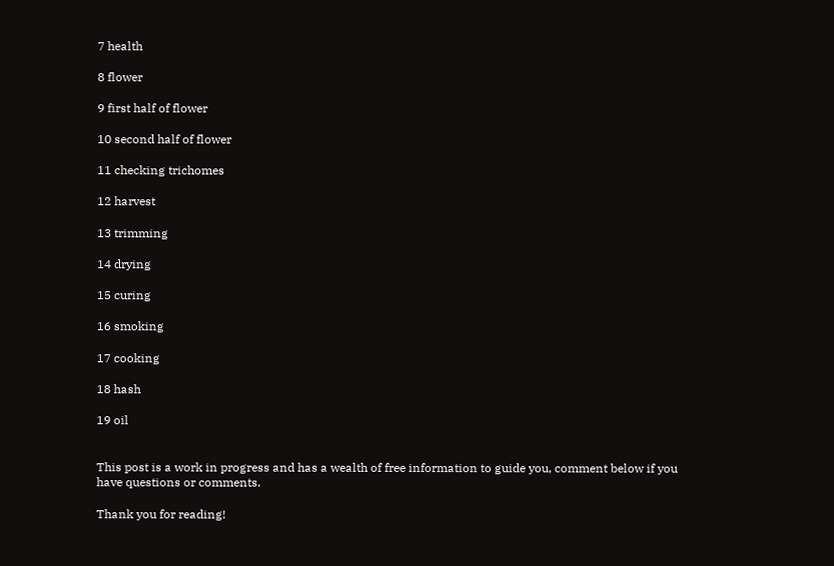7 health

8 flower

9 first half of flower

10 second half of flower

11 checking trichomes

12 harvest

13 trimming

14 drying

15 curing

16 smoking

17 cooking

18 hash

19 oil


This post is a work in progress and has a wealth of free information to guide you, comment below if you have questions or comments.

Thank you for reading!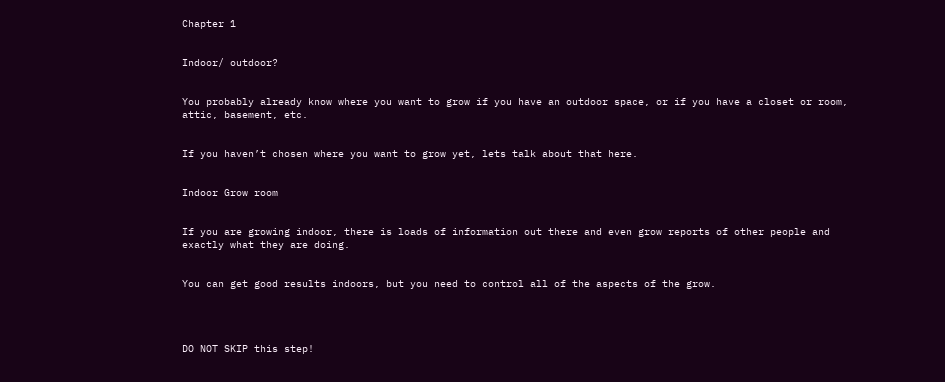Chapter 1


Indoor/ outdoor?


You probably already know where you want to grow if you have an outdoor space, or if you have a closet or room, attic, basement, etc.


If you haven’t chosen where you want to grow yet, lets talk about that here.


Indoor Grow room


If you are growing indoor, there is loads of information out there and even grow reports of other people and exactly what they are doing.


You can get good results indoors, but you need to control all of the aspects of the grow.




DO NOT SKIP this step!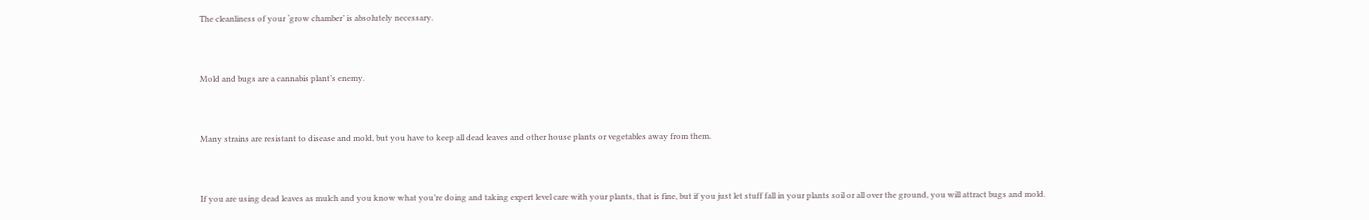The cleanliness of your ‘grow chamber’ is absolutely necessary.


Mold and bugs are a cannabis plant’s enemy.


Many strains are resistant to disease and mold, but you have to keep all dead leaves and other house plants or vegetables away from them.


If you are using dead leaves as mulch and you know what you’re doing and taking expert level care with your plants, that is fine, but if you just let stuff fall in your plants soil or all over the ground, you will attract bugs and mold.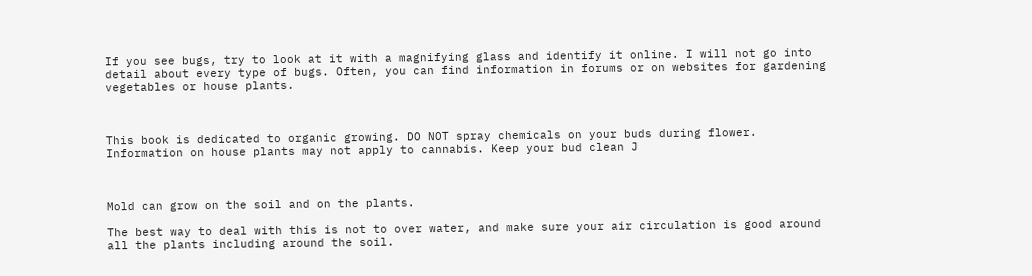If you see bugs, try to look at it with a magnifying glass and identify it online. I will not go into detail about every type of bugs. Often, you can find information in forums or on websites for gardening vegetables or house plants.



This book is dedicated to organic growing. DO NOT spray chemicals on your buds during flower. Information on house plants may not apply to cannabis. Keep your bud clean J



Mold can grow on the soil and on the plants.

The best way to deal with this is not to over water, and make sure your air circulation is good around all the plants including around the soil.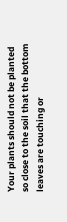Your plants should not be planted so close to the soil that the bottom leaves are touching or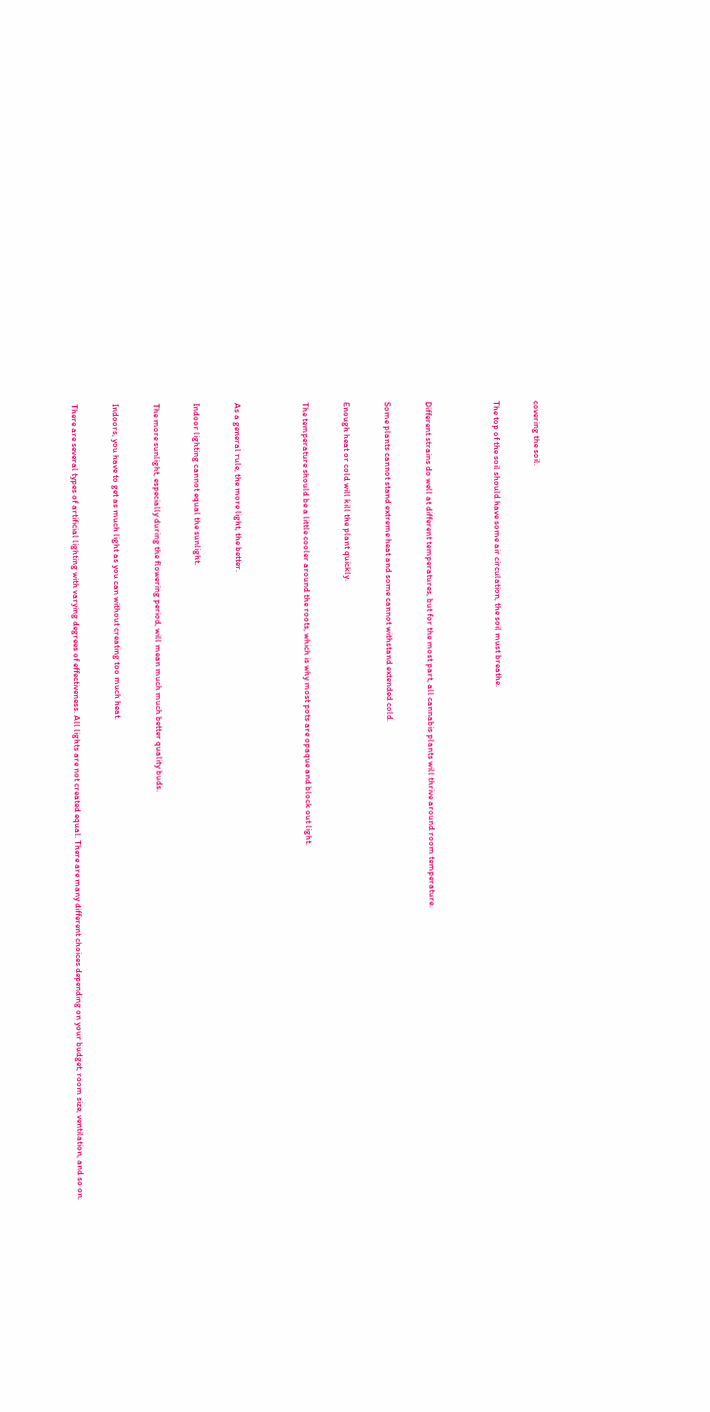covering the soil.


The top of the soil should have some air circulation, the soil must breathe.




Different strains do well at different temperatures, but for the most part, all cannabis plants will thrive around room temperature.


Some plants cannot stand extreme heat and some cannot withstand extended cold.


Enough heat or cold will kill the plant quickly.


The temperature should be a little cooler around the roots, which is why most pots are opaque and block out light.




As a general rule, the more light, the better.


Indoor lighting cannot equal the sunlight.


The more sunlight, especially during the flowering period, will mean much much better quality buds.


Indoors, you have to get as much light as you can without creating too much heat.


There are several types of artificial lighting with varying degrees of effectiveness. All lights are not created equal. There are many different choices depending on your budget, room size, ventilation, and so on.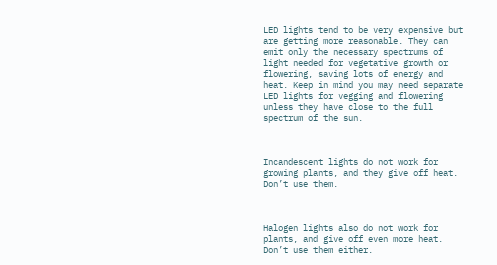LED lights tend to be very expensive but are getting more reasonable. They can emit only the necessary spectrums of light needed for vegetative growth or flowering, saving lots of energy and heat. Keep in mind you may need separate LED lights for vegging and flowering unless they have close to the full spectrum of the sun.



Incandescent lights do not work for growing plants, and they give off heat. Don’t use them.



Halogen lights also do not work for plants, and give off even more heat. Don’t use them either.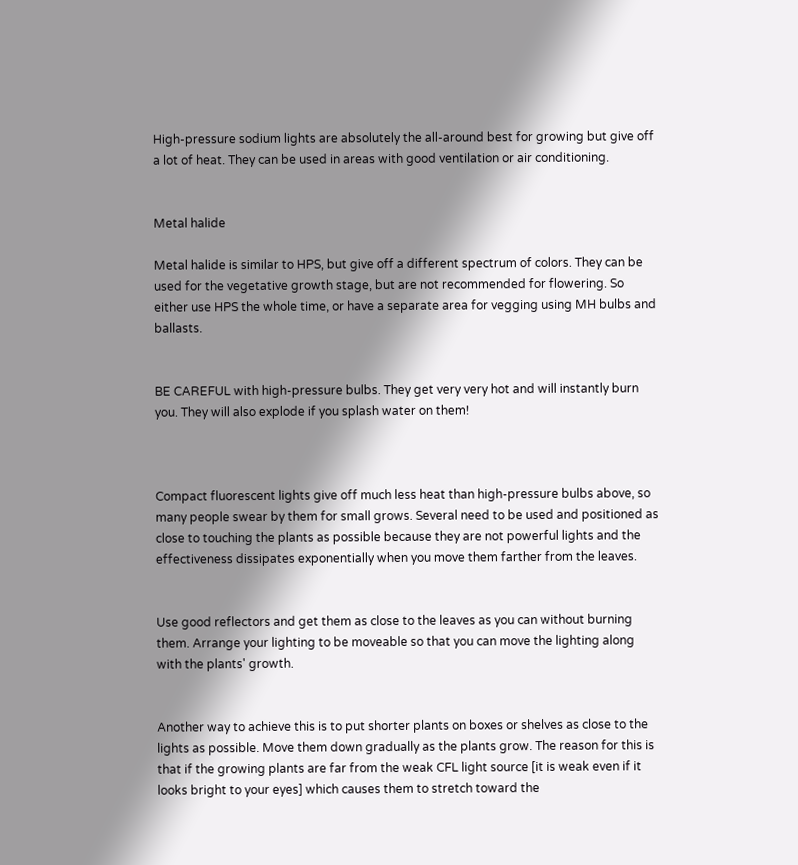High-pressure sodium lights are absolutely the all-around best for growing but give off a lot of heat. They can be used in areas with good ventilation or air conditioning.


Metal halide

Metal halide is similar to HPS, but give off a different spectrum of colors. They can be used for the vegetative growth stage, but are not recommended for flowering. So either use HPS the whole time, or have a separate area for vegging using MH bulbs and ballasts.


BE CAREFUL with high-pressure bulbs. They get very very hot and will instantly burn you. They will also explode if you splash water on them!



Compact fluorescent lights give off much less heat than high-pressure bulbs above, so many people swear by them for small grows. Several need to be used and positioned as close to touching the plants as possible because they are not powerful lights and the effectiveness dissipates exponentially when you move them farther from the leaves.


Use good reflectors and get them as close to the leaves as you can without burning them. Arrange your lighting to be moveable so that you can move the lighting along with the plants' growth.


Another way to achieve this is to put shorter plants on boxes or shelves as close to the lights as possible. Move them down gradually as the plants grow. The reason for this is that if the growing plants are far from the weak CFL light source [it is weak even if it looks bright to your eyes] which causes them to stretch toward the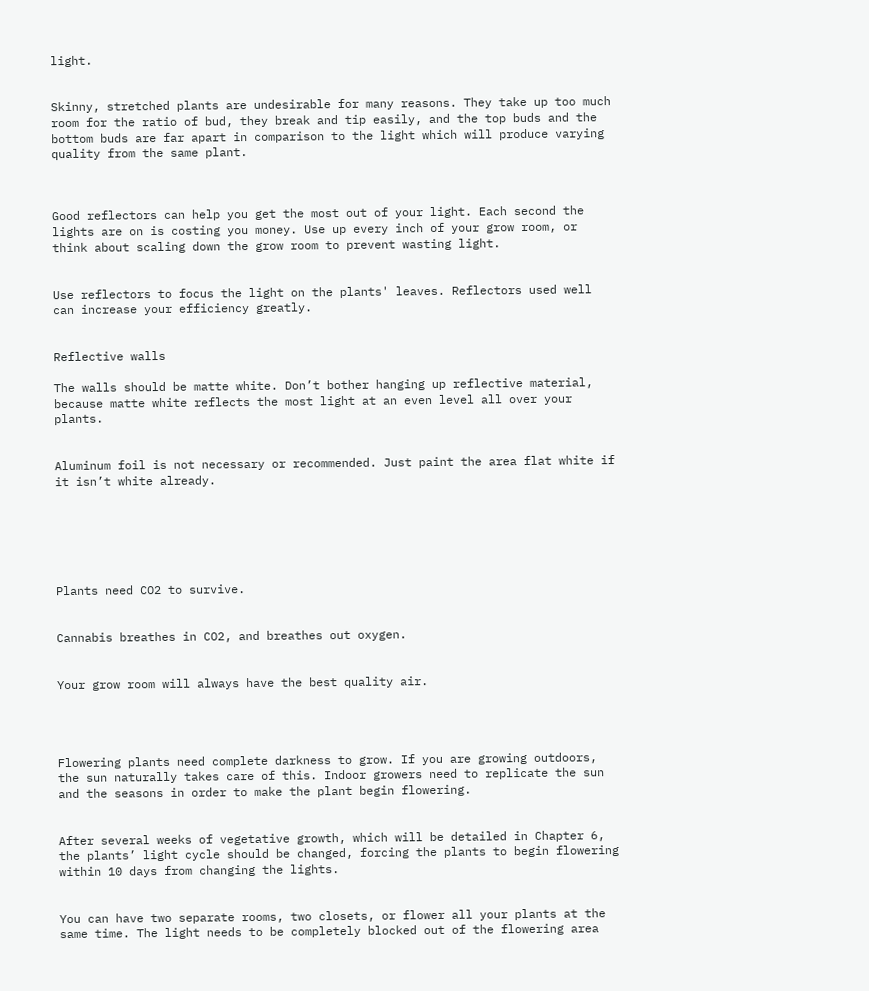light.


Skinny, stretched plants are undesirable for many reasons. They take up too much room for the ratio of bud, they break and tip easily, and the top buds and the bottom buds are far apart in comparison to the light which will produce varying quality from the same plant.



Good reflectors can help you get the most out of your light. Each second the lights are on is costing you money. Use up every inch of your grow room, or think about scaling down the grow room to prevent wasting light.


Use reflectors to focus the light on the plants' leaves. Reflectors used well can increase your efficiency greatly.


Reflective walls

The walls should be matte white. Don’t bother hanging up reflective material, because matte white reflects the most light at an even level all over your plants.


Aluminum foil is not necessary or recommended. Just paint the area flat white if it isn’t white already.






Plants need CO2 to survive.


Cannabis breathes in CO2, and breathes out oxygen.


Your grow room will always have the best quality air.




Flowering plants need complete darkness to grow. If you are growing outdoors, the sun naturally takes care of this. Indoor growers need to replicate the sun and the seasons in order to make the plant begin flowering.


After several weeks of vegetative growth, which will be detailed in Chapter 6, the plants’ light cycle should be changed, forcing the plants to begin flowering within 10 days from changing the lights.


You can have two separate rooms, two closets, or flower all your plants at the same time. The light needs to be completely blocked out of the flowering area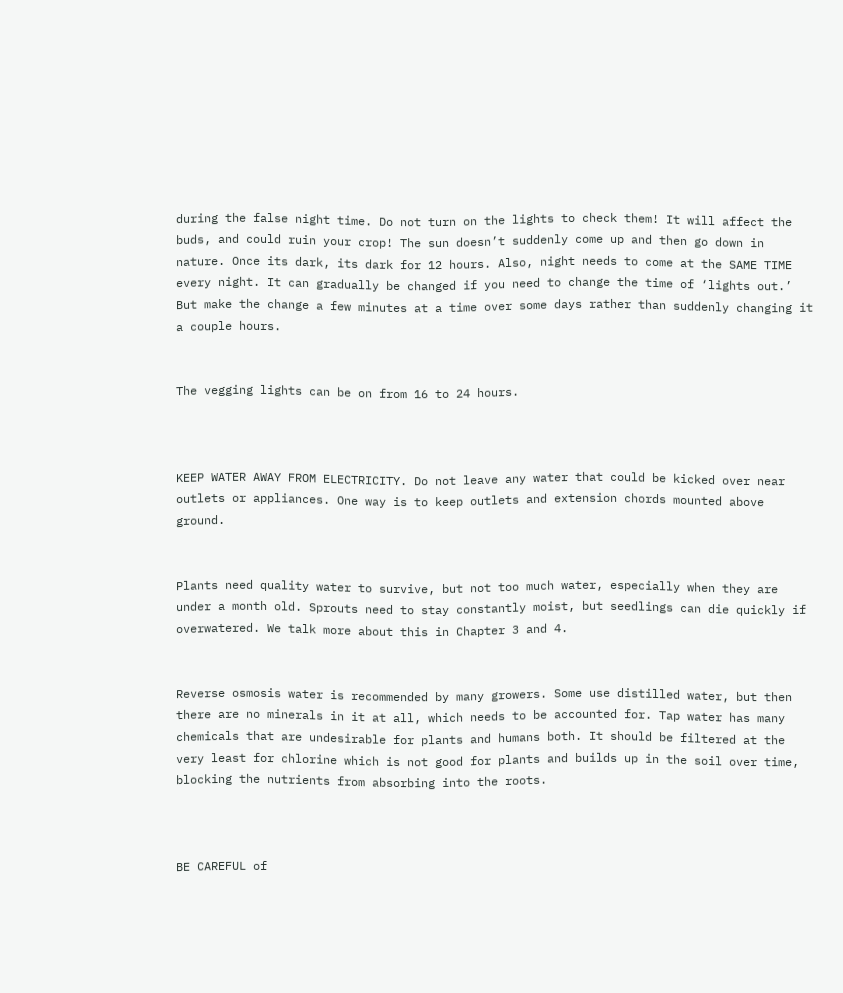during the false night time. Do not turn on the lights to check them! It will affect the buds, and could ruin your crop! The sun doesn’t suddenly come up and then go down in nature. Once its dark, its dark for 12 hours. Also, night needs to come at the SAME TIME every night. It can gradually be changed if you need to change the time of ‘lights out.’ But make the change a few minutes at a time over some days rather than suddenly changing it a couple hours.


The vegging lights can be on from 16 to 24 hours.



KEEP WATER AWAY FROM ELECTRICITY. Do not leave any water that could be kicked over near outlets or appliances. One way is to keep outlets and extension chords mounted above ground.


Plants need quality water to survive, but not too much water, especially when they are under a month old. Sprouts need to stay constantly moist, but seedlings can die quickly if overwatered. We talk more about this in Chapter 3 and 4.


Reverse osmosis water is recommended by many growers. Some use distilled water, but then there are no minerals in it at all, which needs to be accounted for. Tap water has many chemicals that are undesirable for plants and humans both. It should be filtered at the very least for chlorine which is not good for plants and builds up in the soil over time, blocking the nutrients from absorbing into the roots.



BE CAREFUL of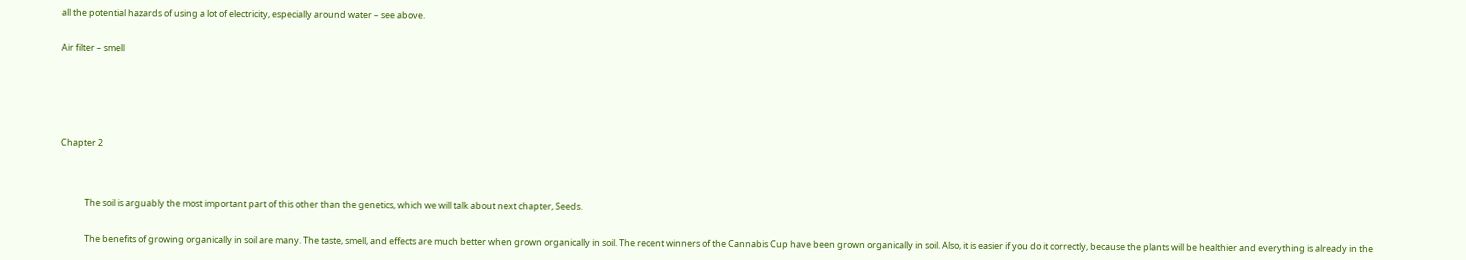all the potential hazards of using a lot of electricity, especially around water – see above.


Air filter – smell







Chapter 2




            The soil is arguably the most important part of this other than the genetics, which we will talk about next chapter, Seeds.


            The benefits of growing organically in soil are many. The taste, smell, and effects are much better when grown organically in soil. The recent winners of the Cannabis Cup have been grown organically in soil. Also, it is easier if you do it correctly, because the plants will be healthier and everything is already in the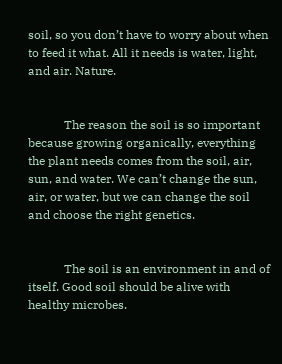soil, so you don’t have to worry about when to feed it what. All it needs is water, light, and air. Nature.


            The reason the soil is so important because growing organically, everything the plant needs comes from the soil, air, sun, and water. We can’t change the sun, air, or water, but we can change the soil and choose the right genetics.


            The soil is an environment in and of itself. Good soil should be alive with healthy microbes.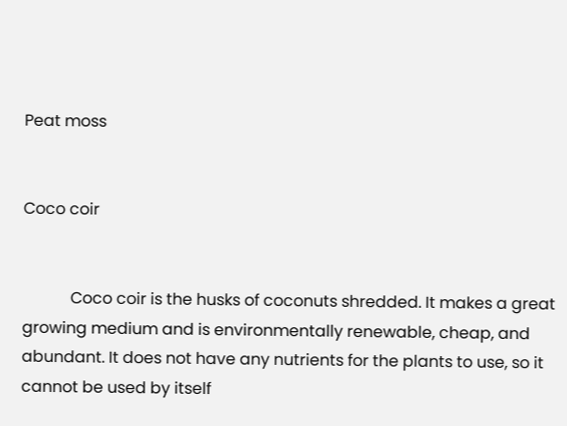Peat moss


Coco coir


            Coco coir is the husks of coconuts shredded. It makes a great growing medium and is environmentally renewable, cheap, and abundant. It does not have any nutrients for the plants to use, so it cannot be used by itself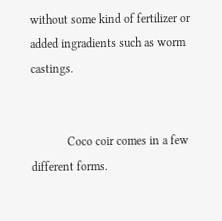without some kind of fertilizer or added ingradients such as worm castings.


            Coco coir comes in a few different forms.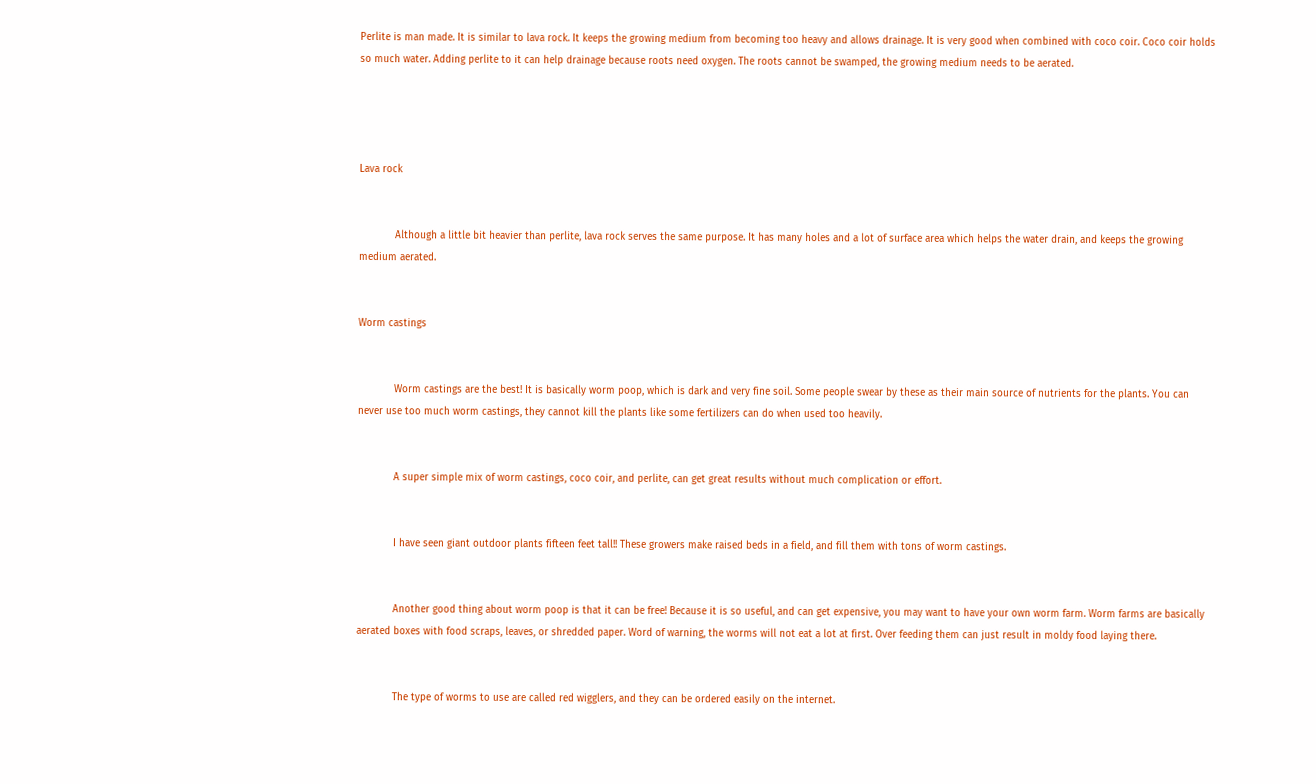Perlite is man made. It is similar to lava rock. It keeps the growing medium from becoming too heavy and allows drainage. It is very good when combined with coco coir. Coco coir holds so much water. Adding perlite to it can help drainage because roots need oxygen. The roots cannot be swamped, the growing medium needs to be aerated.




Lava rock


            Although a little bit heavier than perlite, lava rock serves the same purpose. It has many holes and a lot of surface area which helps the water drain, and keeps the growing medium aerated.


Worm castings


            Worm castings are the best! It is basically worm poop, which is dark and very fine soil. Some people swear by these as their main source of nutrients for the plants. You can never use too much worm castings, they cannot kill the plants like some fertilizers can do when used too heavily.


            A super simple mix of worm castings, coco coir, and perlite, can get great results without much complication or effort.


            I have seen giant outdoor plants fifteen feet tall!! These growers make raised beds in a field, and fill them with tons of worm castings.


            Another good thing about worm poop is that it can be free! Because it is so useful, and can get expensive, you may want to have your own worm farm. Worm farms are basically aerated boxes with food scraps, leaves, or shredded paper. Word of warning, the worms will not eat a lot at first. Over feeding them can just result in moldy food laying there.


            The type of worms to use are called red wigglers, and they can be ordered easily on the internet.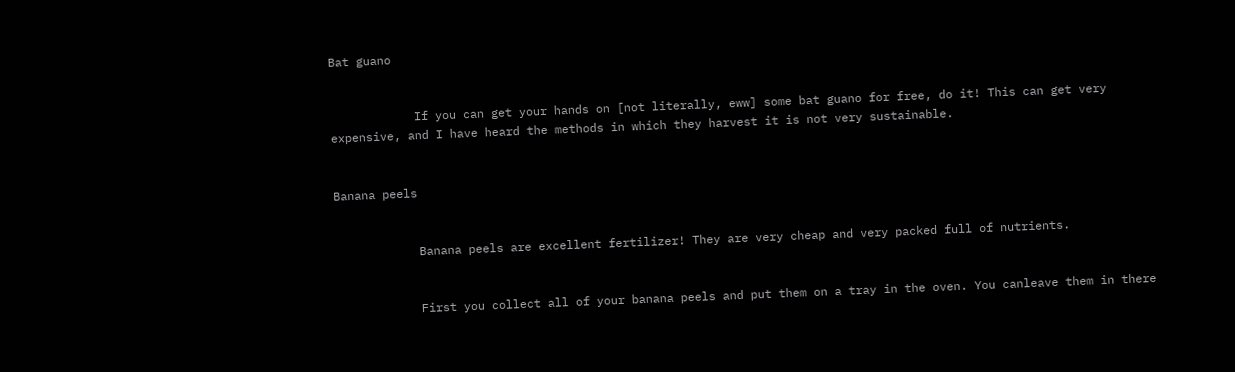Bat guano


            If you can get your hands on [not literally, eww] some bat guano for free, do it! This can get very expensive, and I have heard the methods in which they harvest it is not very sustainable.


Banana peels


            Banana peels are excellent fertilizer! They are very cheap and very packed full of nutrients.


            First you collect all of your banana peels and put them on a tray in the oven. You canleave them in there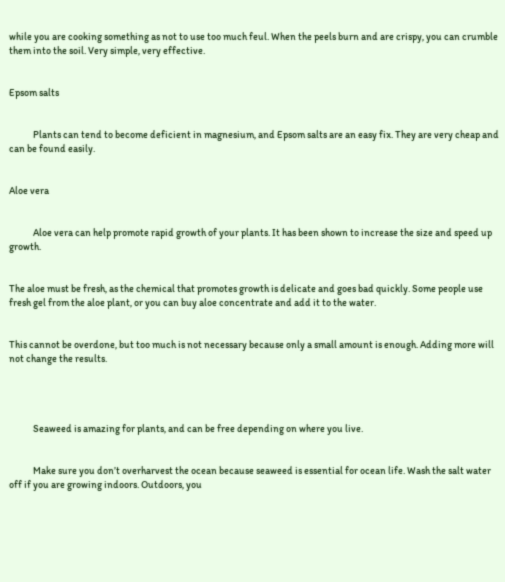while you are cooking something as not to use too much feul. When the peels burn and are crispy, you can crumble them into the soil. Very simple, very effective.


Epsom salts


            Plants can tend to become deficient in magnesium, and Epsom salts are an easy fix. They are very cheap and can be found easily.


Aloe vera


            Aloe vera can help promote rapid growth of your plants. It has been shown to increase the size and speed up growth.


The aloe must be fresh, as the chemical that promotes growth is delicate and goes bad quickly. Some people use fresh gel from the aloe plant, or you can buy aloe concentrate and add it to the water.


This cannot be overdone, but too much is not necessary because only a small amount is enough. Adding more will not change the results.




            Seaweed is amazing for plants, and can be free depending on where you live.


            Make sure you don’t overharvest the ocean because seaweed is essential for ocean life. Wash the salt water off if you are growing indoors. Outdoors, you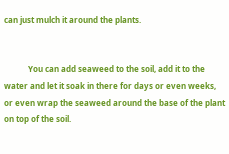can just mulch it around the plants.


            You can add seaweed to the soil, add it to the water and let it soak in there for days or even weeks, or even wrap the seaweed around the base of the plant on top of the soil.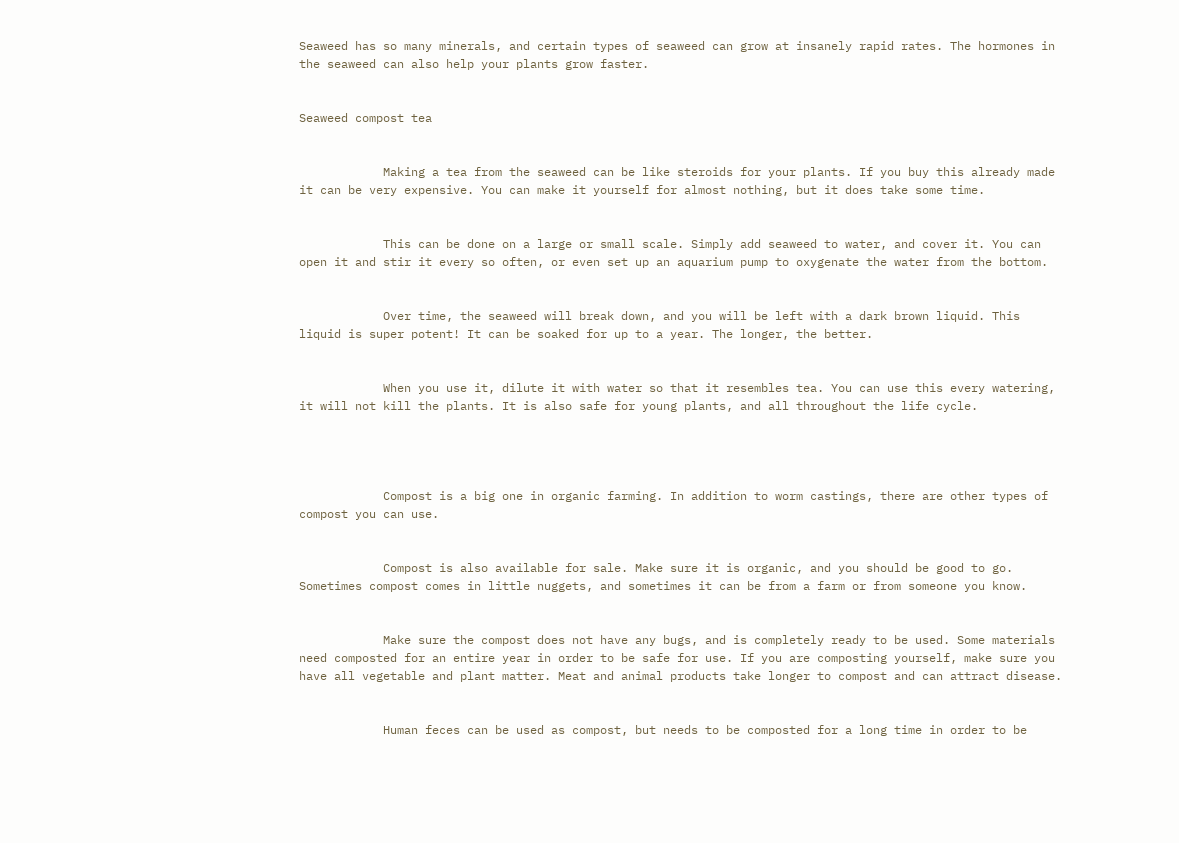Seaweed has so many minerals, and certain types of seaweed can grow at insanely rapid rates. The hormones in the seaweed can also help your plants grow faster.


Seaweed compost tea


            Making a tea from the seaweed can be like steroids for your plants. If you buy this already made it can be very expensive. You can make it yourself for almost nothing, but it does take some time.


            This can be done on a large or small scale. Simply add seaweed to water, and cover it. You can open it and stir it every so often, or even set up an aquarium pump to oxygenate the water from the bottom.


            Over time, the seaweed will break down, and you will be left with a dark brown liquid. This liquid is super potent! It can be soaked for up to a year. The longer, the better.


            When you use it, dilute it with water so that it resembles tea. You can use this every watering, it will not kill the plants. It is also safe for young plants, and all throughout the life cycle.




            Compost is a big one in organic farming. In addition to worm castings, there are other types of compost you can use.


            Compost is also available for sale. Make sure it is organic, and you should be good to go. Sometimes compost comes in little nuggets, and sometimes it can be from a farm or from someone you know.


            Make sure the compost does not have any bugs, and is completely ready to be used. Some materials need composted for an entire year in order to be safe for use. If you are composting yourself, make sure you have all vegetable and plant matter. Meat and animal products take longer to compost and can attract disease.


            Human feces can be used as compost, but needs to be composted for a long time in order to be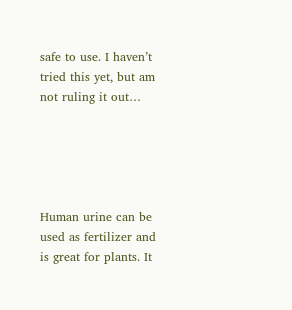safe to use. I haven’t tried this yet, but am not ruling it out…





Human urine can be used as fertilizer and is great for plants. It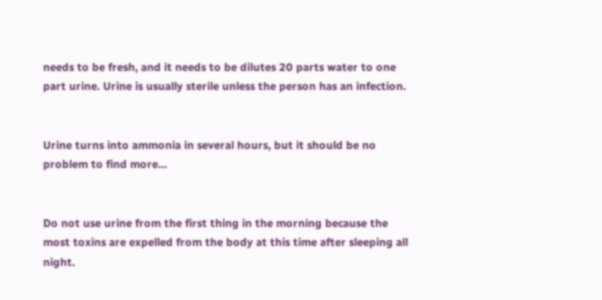needs to be fresh, and it needs to be dilutes 20 parts water to one part urine. Urine is usually sterile unless the person has an infection.


Urine turns into ammonia in several hours, but it should be no problem to find more…


Do not use urine from the first thing in the morning because the most toxins are expelled from the body at this time after sleeping all night.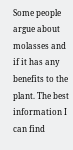Some people argue about molasses and if it has any benefits to the plant. The best information I can find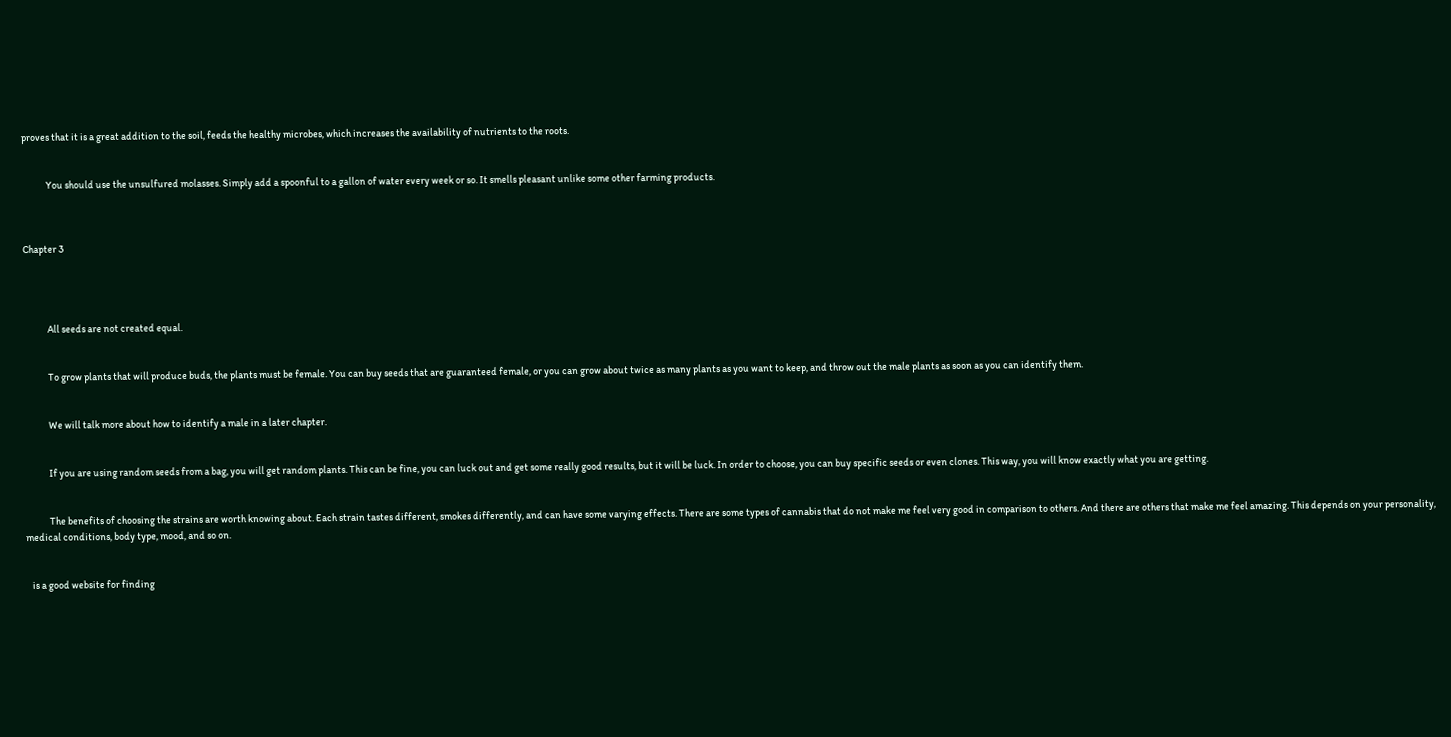proves that it is a great addition to the soil, feeds the healthy microbes, which increases the availability of nutrients to the roots.


            You should use the unsulfured molasses. Simply add a spoonful to a gallon of water every week or so. It smells pleasant unlike some other farming products.



Chapter 3




            All seeds are not created equal.


            To grow plants that will produce buds, the plants must be female. You can buy seeds that are guaranteed female, or you can grow about twice as many plants as you want to keep, and throw out the male plants as soon as you can identify them.


            We will talk more about how to identify a male in a later chapter.


            If you are using random seeds from a bag, you will get random plants. This can be fine, you can luck out and get some really good results, but it will be luck. In order to choose, you can buy specific seeds or even clones. This way, you will know exactly what you are getting.


            The benefits of choosing the strains are worth knowing about. Each strain tastes different, smokes differently, and can have some varying effects. There are some types of cannabis that do not make me feel very good in comparison to others. And there are others that make me feel amazing. This depends on your personality, medical conditions, body type, mood, and so on.


   is a good website for finding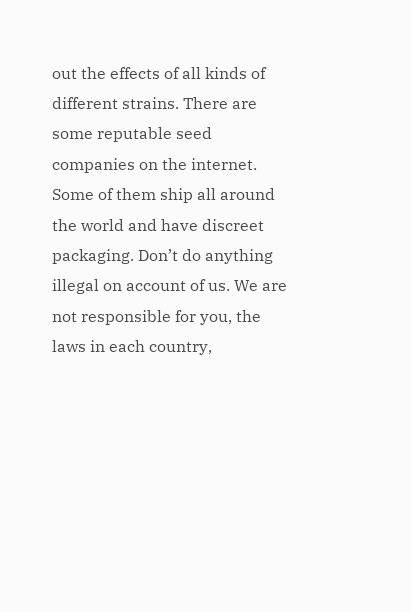out the effects of all kinds of different strains. There are some reputable seed companies on the internet. Some of them ship all around the world and have discreet packaging. Don’t do anything illegal on account of us. We are not responsible for you, the laws in each country,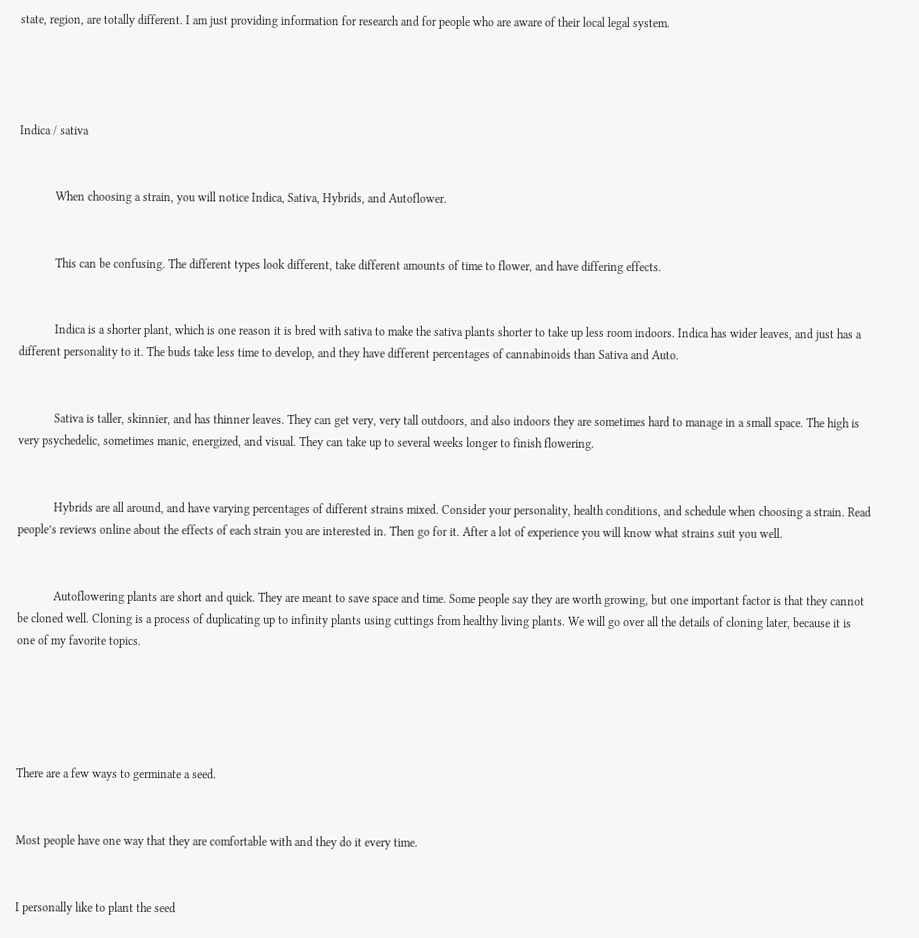state, region, are totally different. I am just providing information for research and for people who are aware of their local legal system.




Indica / sativa


            When choosing a strain, you will notice Indica, Sativa, Hybrids, and Autoflower.


            This can be confusing. The different types look different, take different amounts of time to flower, and have differing effects.


            Indica is a shorter plant, which is one reason it is bred with sativa to make the sativa plants shorter to take up less room indoors. Indica has wider leaves, and just has a different personality to it. The buds take less time to develop, and they have different percentages of cannabinoids than Sativa and Auto.


            Sativa is taller, skinnier, and has thinner leaves. They can get very, very tall outdoors, and also indoors they are sometimes hard to manage in a small space. The high is very psychedelic, sometimes manic, energized, and visual. They can take up to several weeks longer to finish flowering.


            Hybrids are all around, and have varying percentages of different strains mixed. Consider your personality, health conditions, and schedule when choosing a strain. Read people’s reviews online about the effects of each strain you are interested in. Then go for it. After a lot of experience you will know what strains suit you well.


            Autoflowering plants are short and quick. They are meant to save space and time. Some people say they are worth growing, but one important factor is that they cannot be cloned well. Cloning is a process of duplicating up to infinity plants using cuttings from healthy living plants. We will go over all the details of cloning later, because it is one of my favorite topics.





There are a few ways to germinate a seed.


Most people have one way that they are comfortable with and they do it every time.


I personally like to plant the seed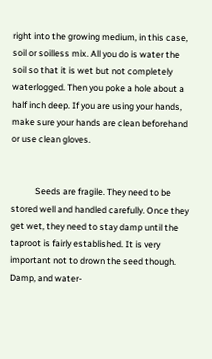right into the growing medium, in this case, soil or soilless mix. All you do is water the soil so that it is wet but not completely waterlogged. Then you poke a hole about a half inch deep. If you are using your hands, make sure your hands are clean beforehand or use clean gloves.


            Seeds are fragile. They need to be stored well and handled carefully. Once they get wet, they need to stay damp until the taproot is fairly established. It is very important not to drown the seed though. Damp, and water-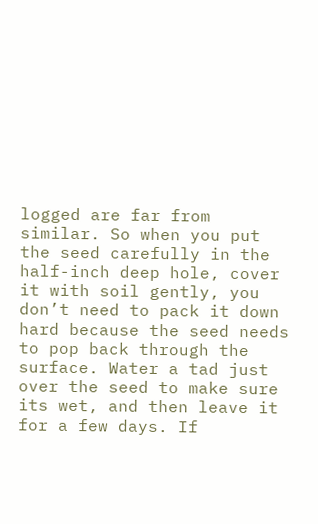logged are far from similar. So when you put the seed carefully in the half-inch deep hole, cover it with soil gently, you don’t need to pack it down hard because the seed needs to pop back through the surface. Water a tad just over the seed to make sure its wet, and then leave it for a few days. If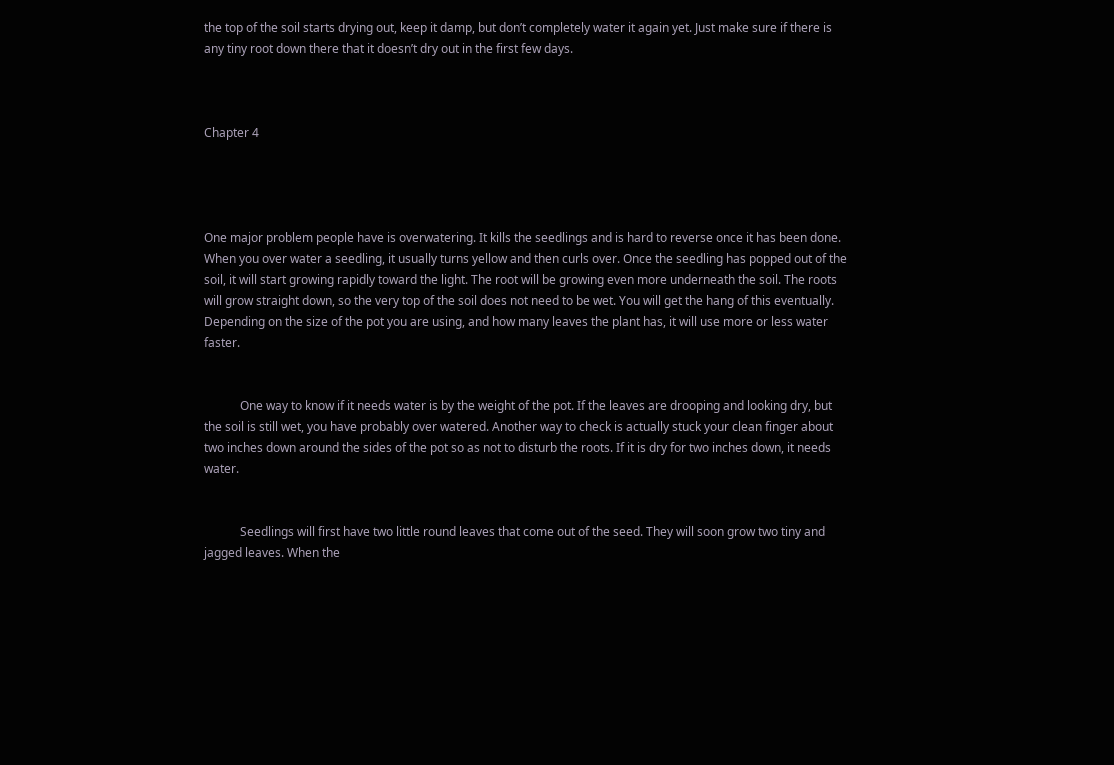the top of the soil starts drying out, keep it damp, but don’t completely water it again yet. Just make sure if there is any tiny root down there that it doesn’t dry out in the first few days.



Chapter 4




One major problem people have is overwatering. It kills the seedlings and is hard to reverse once it has been done. When you over water a seedling, it usually turns yellow and then curls over. Once the seedling has popped out of the soil, it will start growing rapidly toward the light. The root will be growing even more underneath the soil. The roots will grow straight down, so the very top of the soil does not need to be wet. You will get the hang of this eventually. Depending on the size of the pot you are using, and how many leaves the plant has, it will use more or less water faster.


            One way to know if it needs water is by the weight of the pot. If the leaves are drooping and looking dry, but the soil is still wet, you have probably over watered. Another way to check is actually stuck your clean finger about two inches down around the sides of the pot so as not to disturb the roots. If it is dry for two inches down, it needs water.


            Seedlings will first have two little round leaves that come out of the seed. They will soon grow two tiny and jagged leaves. When the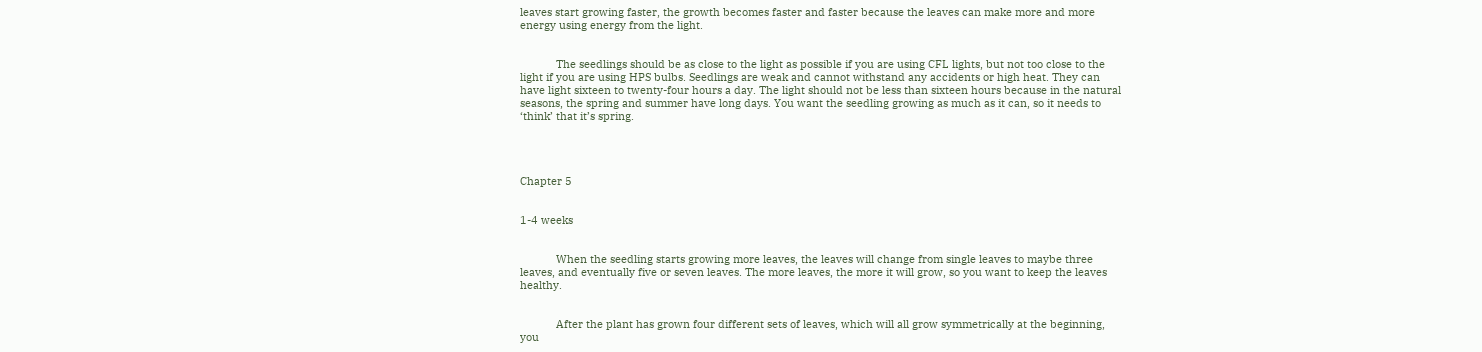leaves start growing faster, the growth becomes faster and faster because the leaves can make more and more energy using energy from the light.


            The seedlings should be as close to the light as possible if you are using CFL lights, but not too close to the light if you are using HPS bulbs. Seedlings are weak and cannot withstand any accidents or high heat. They can have light sixteen to twenty-four hours a day. The light should not be less than sixteen hours because in the natural seasons, the spring and summer have long days. You want the seedling growing as much as it can, so it needs to ‘think’ that it’s spring.




Chapter 5


1-4 weeks


            When the seedling starts growing more leaves, the leaves will change from single leaves to maybe three leaves, and eventually five or seven leaves. The more leaves, the more it will grow, so you want to keep the leaves healthy.


            After the plant has grown four different sets of leaves, which will all grow symmetrically at the beginning, you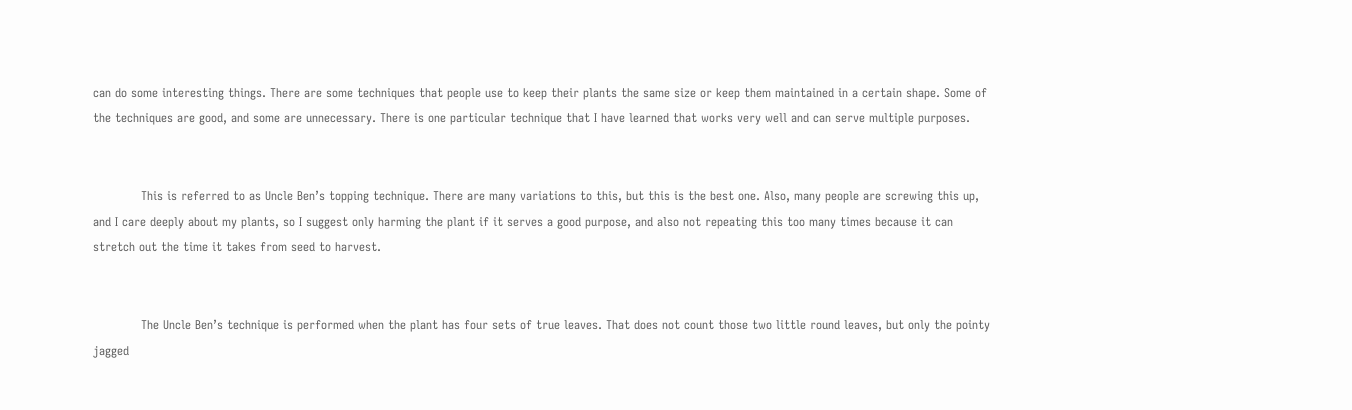can do some interesting things. There are some techniques that people use to keep their plants the same size or keep them maintained in a certain shape. Some of the techniques are good, and some are unnecessary. There is one particular technique that I have learned that works very well and can serve multiple purposes.


            This is referred to as Uncle Ben’s topping technique. There are many variations to this, but this is the best one. Also, many people are screwing this up, and I care deeply about my plants, so I suggest only harming the plant if it serves a good purpose, and also not repeating this too many times because it can stretch out the time it takes from seed to harvest.


            The Uncle Ben’s technique is performed when the plant has four sets of true leaves. That does not count those two little round leaves, but only the pointy jagged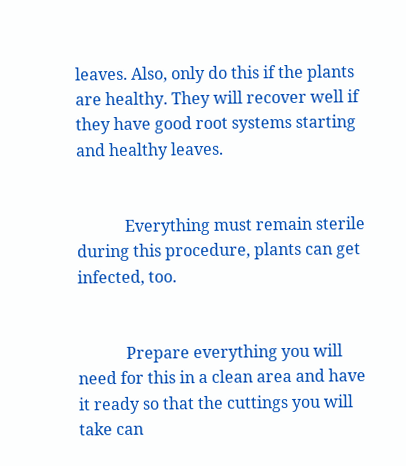leaves. Also, only do this if the plants are healthy. They will recover well if they have good root systems starting and healthy leaves.


            Everything must remain sterile during this procedure, plants can get infected, too.


            Prepare everything you will need for this in a clean area and have it ready so that the cuttings you will take can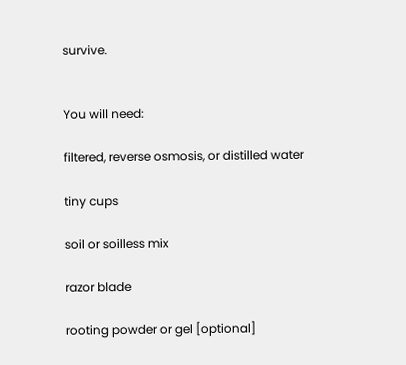survive.


You will need:

filtered, reverse osmosis, or distilled water

tiny cups

soil or soilless mix

razor blade

rooting powder or gel [optional]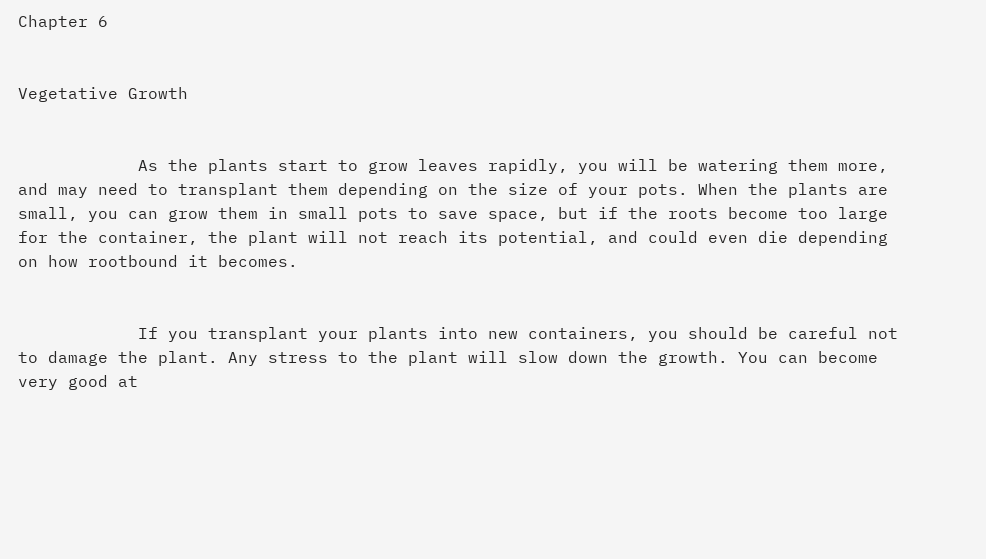Chapter 6


Vegetative Growth


            As the plants start to grow leaves rapidly, you will be watering them more, and may need to transplant them depending on the size of your pots. When the plants are small, you can grow them in small pots to save space, but if the roots become too large for the container, the plant will not reach its potential, and could even die depending on how rootbound it becomes.


            If you transplant your plants into new containers, you should be careful not to damage the plant. Any stress to the plant will slow down the growth. You can become very good at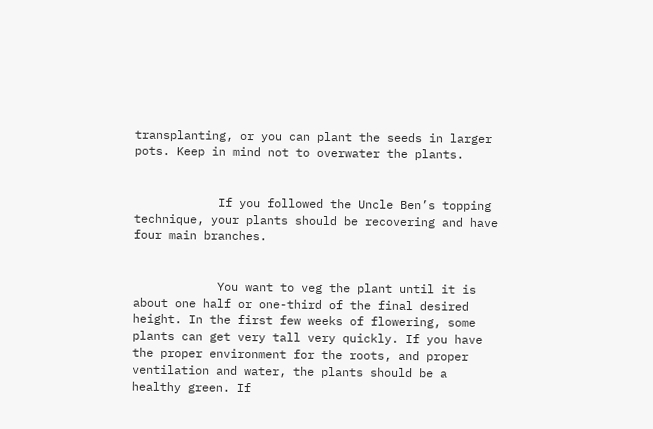transplanting, or you can plant the seeds in larger pots. Keep in mind not to overwater the plants.


            If you followed the Uncle Ben’s topping technique, your plants should be recovering and have four main branches.


            You want to veg the plant until it is about one half or one-third of the final desired height. In the first few weeks of flowering, some plants can get very tall very quickly. If you have the proper environment for the roots, and proper ventilation and water, the plants should be a healthy green. If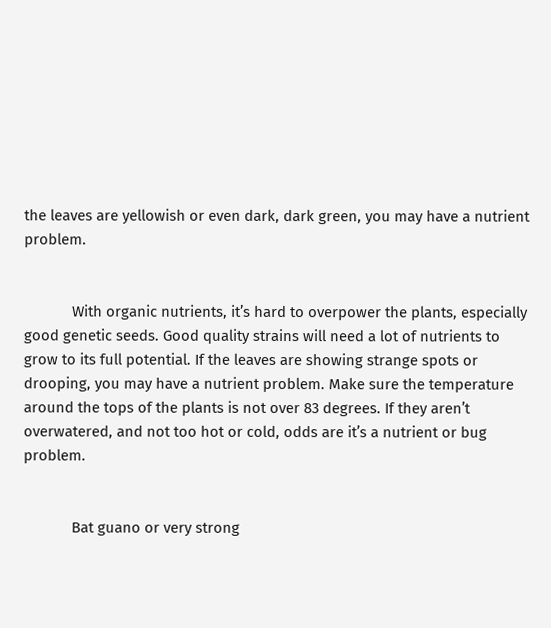the leaves are yellowish or even dark, dark green, you may have a nutrient problem.


            With organic nutrients, it’s hard to overpower the plants, especially good genetic seeds. Good quality strains will need a lot of nutrients to grow to its full potential. If the leaves are showing strange spots or drooping, you may have a nutrient problem. Make sure the temperature around the tops of the plants is not over 83 degrees. If they aren’t overwatered, and not too hot or cold, odds are it’s a nutrient or bug problem.


            Bat guano or very strong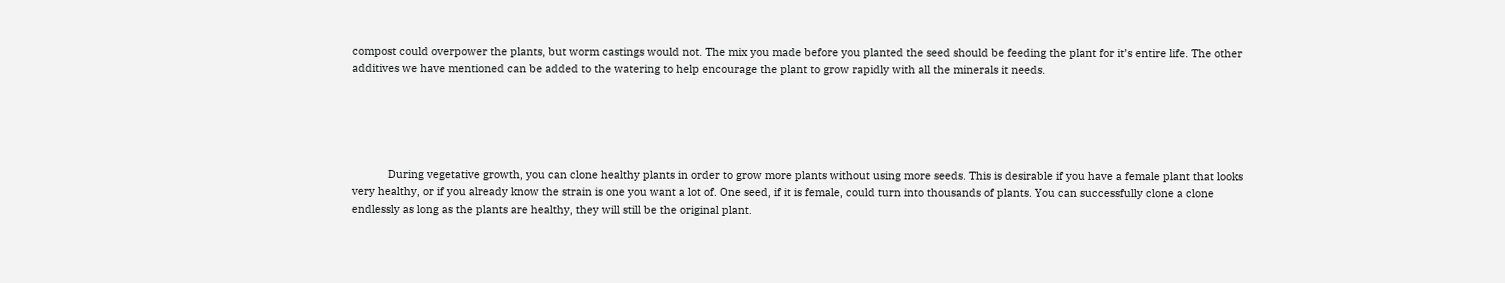compost could overpower the plants, but worm castings would not. The mix you made before you planted the seed should be feeding the plant for it’s entire life. The other additives we have mentioned can be added to the watering to help encourage the plant to grow rapidly with all the minerals it needs.





            During vegetative growth, you can clone healthy plants in order to grow more plants without using more seeds. This is desirable if you have a female plant that looks very healthy, or if you already know the strain is one you want a lot of. One seed, if it is female, could turn into thousands of plants. You can successfully clone a clone endlessly as long as the plants are healthy, they will still be the original plant.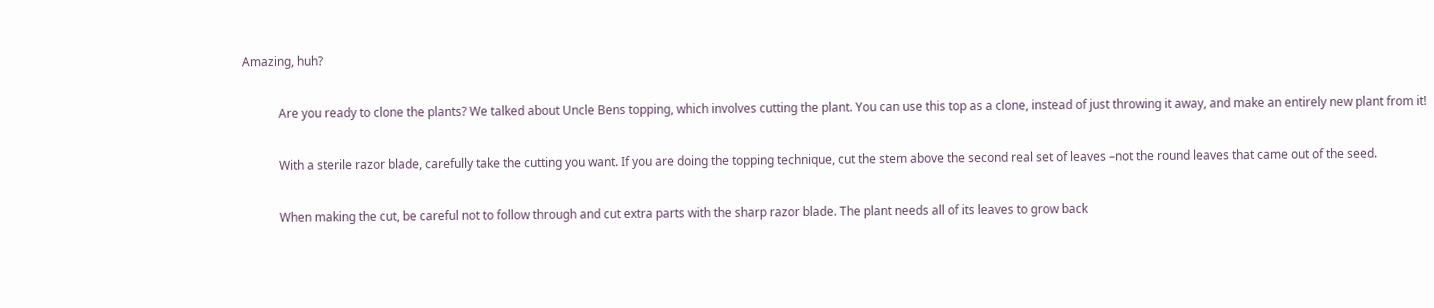Amazing, huh?


            Are you ready to clone the plants? We talked about Uncle Bens topping, which involves cutting the plant. You can use this top as a clone, instead of just throwing it away, and make an entirely new plant from it!


            With a sterile razor blade, carefully take the cutting you want. If you are doing the topping technique, cut the stem above the second real set of leaves –not the round leaves that came out of the seed.


            When making the cut, be careful not to follow through and cut extra parts with the sharp razor blade. The plant needs all of its leaves to grow back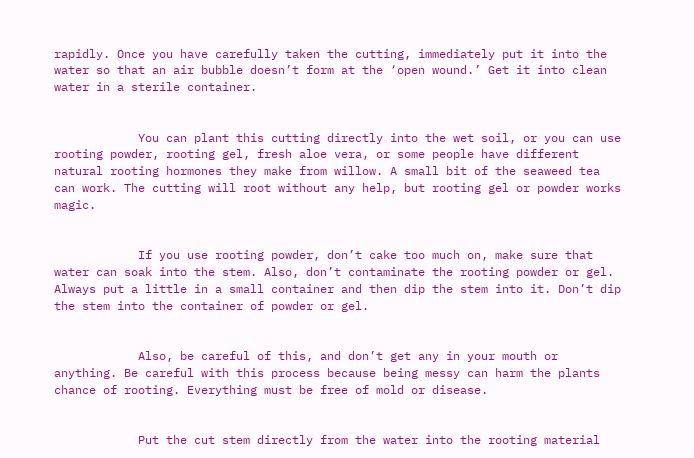rapidly. Once you have carefully taken the cutting, immediately put it into the water so that an air bubble doesn’t form at the ‘open wound.’ Get it into clean water in a sterile container.


            You can plant this cutting directly into the wet soil, or you can use rooting powder, rooting gel, fresh aloe vera, or some people have different natural rooting hormones they make from willow. A small bit of the seaweed tea can work. The cutting will root without any help, but rooting gel or powder works magic.


            If you use rooting powder, don’t cake too much on, make sure that water can soak into the stem. Also, don’t contaminate the rooting powder or gel. Always put a little in a small container and then dip the stem into it. Don’t dip the stem into the container of powder or gel.


            Also, be careful of this, and don’t get any in your mouth or anything. Be careful with this process because being messy can harm the plants chance of rooting. Everything must be free of mold or disease.


            Put the cut stem directly from the water into the rooting material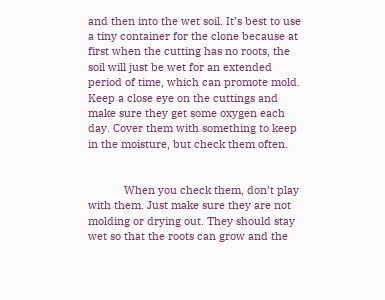and then into the wet soil. It’s best to use a tiny container for the clone because at first when the cutting has no roots, the soil will just be wet for an extended period of time, which can promote mold. Keep a close eye on the cuttings and make sure they get some oxygen each day. Cover them with something to keep in the moisture, but check them often.


            When you check them, don’t play with them. Just make sure they are not molding or drying out. They should stay wet so that the roots can grow and the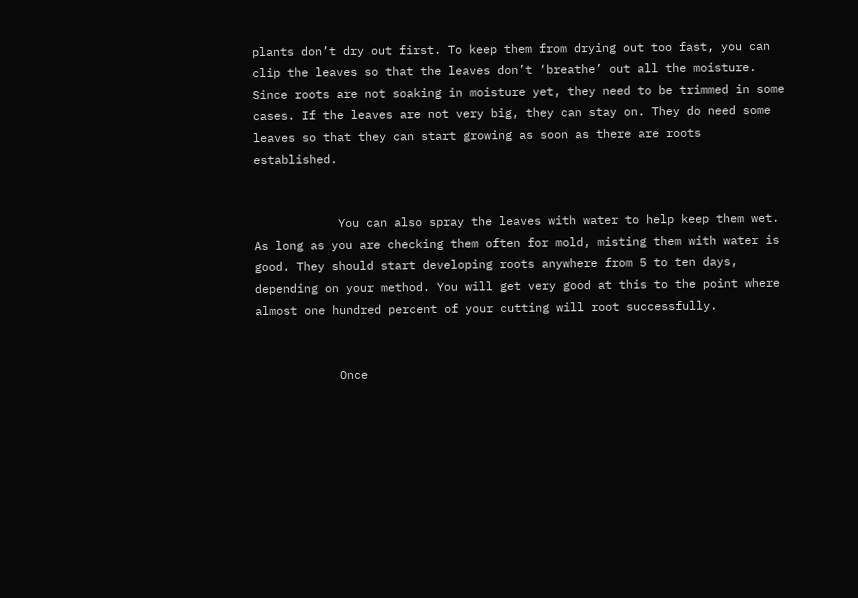plants don’t dry out first. To keep them from drying out too fast, you can clip the leaves so that the leaves don’t ‘breathe’ out all the moisture. Since roots are not soaking in moisture yet, they need to be trimmed in some cases. If the leaves are not very big, they can stay on. They do need some leaves so that they can start growing as soon as there are roots established.


            You can also spray the leaves with water to help keep them wet. As long as you are checking them often for mold, misting them with water is good. They should start developing roots anywhere from 5 to ten days, depending on your method. You will get very good at this to the point where almost one hundred percent of your cutting will root successfully.


            Once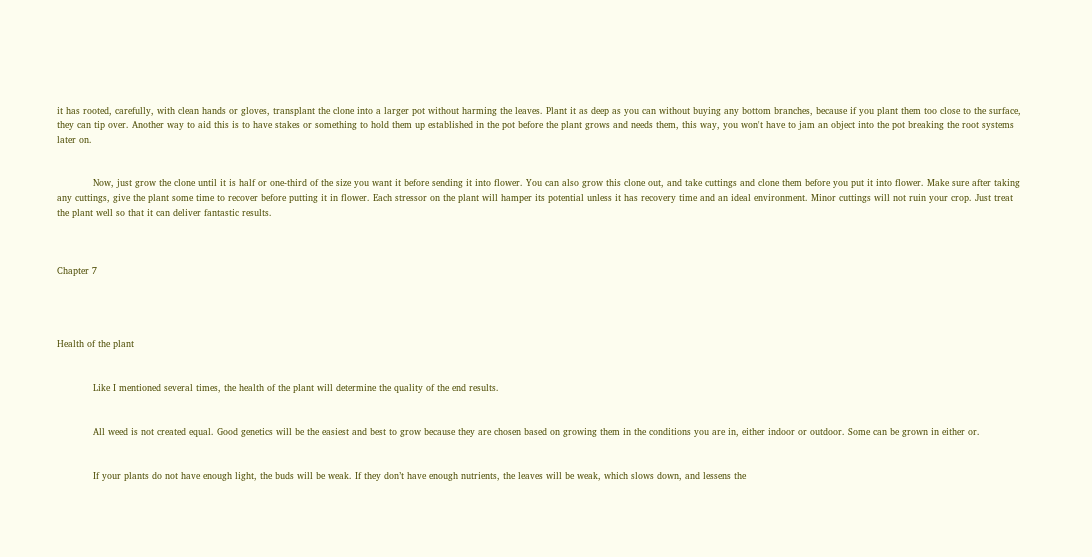it has rooted, carefully, with clean hands or gloves, transplant the clone into a larger pot without harming the leaves. Plant it as deep as you can without buying any bottom branches, because if you plant them too close to the surface, they can tip over. Another way to aid this is to have stakes or something to hold them up established in the pot before the plant grows and needs them, this way, you won't have to jam an object into the pot breaking the root systems later on.


            Now, just grow the clone until it is half or one-third of the size you want it before sending it into flower. You can also grow this clone out, and take cuttings and clone them before you put it into flower. Make sure after taking any cuttings, give the plant some time to recover before putting it in flower. Each stressor on the plant will hamper its potential unless it has recovery time and an ideal environment. Minor cuttings will not ruin your crop. Just treat the plant well so that it can deliver fantastic results.



Chapter 7




Health of the plant


            Like I mentioned several times, the health of the plant will determine the quality of the end results.


            All weed is not created equal. Good genetics will be the easiest and best to grow because they are chosen based on growing them in the conditions you are in, either indoor or outdoor. Some can be grown in either or.


            If your plants do not have enough light, the buds will be weak. If they don’t have enough nutrients, the leaves will be weak, which slows down, and lessens the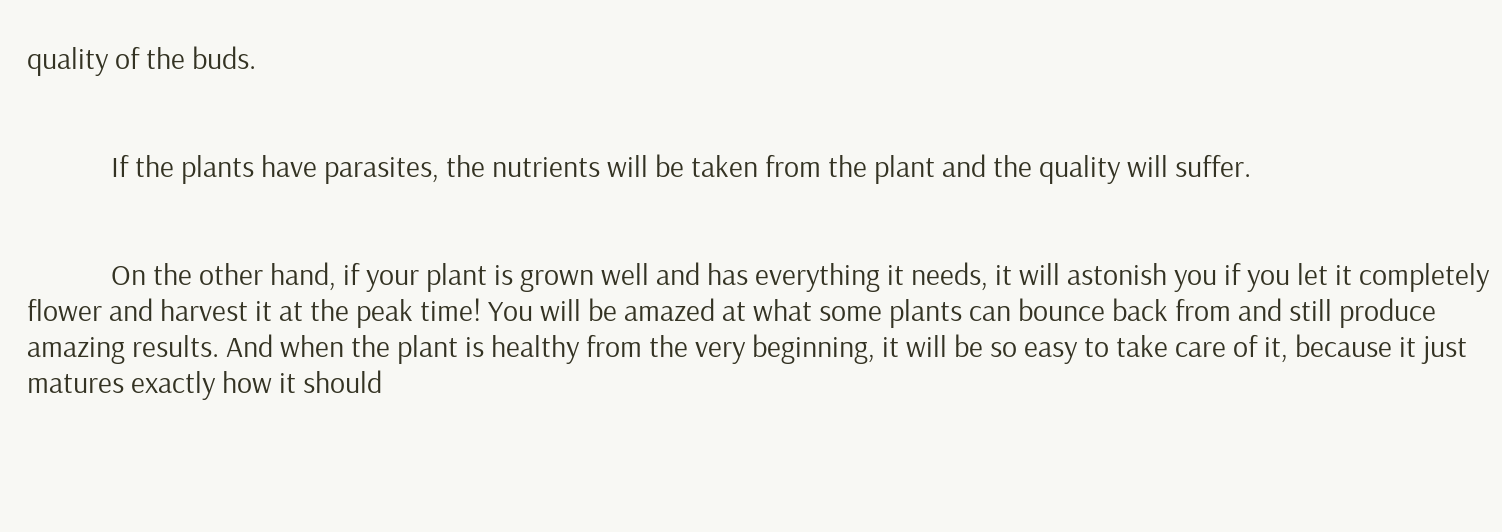quality of the buds.


            If the plants have parasites, the nutrients will be taken from the plant and the quality will suffer.


            On the other hand, if your plant is grown well and has everything it needs, it will astonish you if you let it completely flower and harvest it at the peak time! You will be amazed at what some plants can bounce back from and still produce amazing results. And when the plant is healthy from the very beginning, it will be so easy to take care of it, because it just matures exactly how it should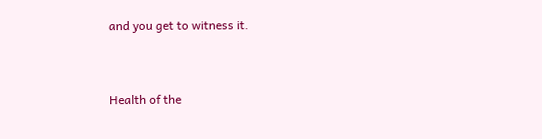and you get to witness it.


Health of the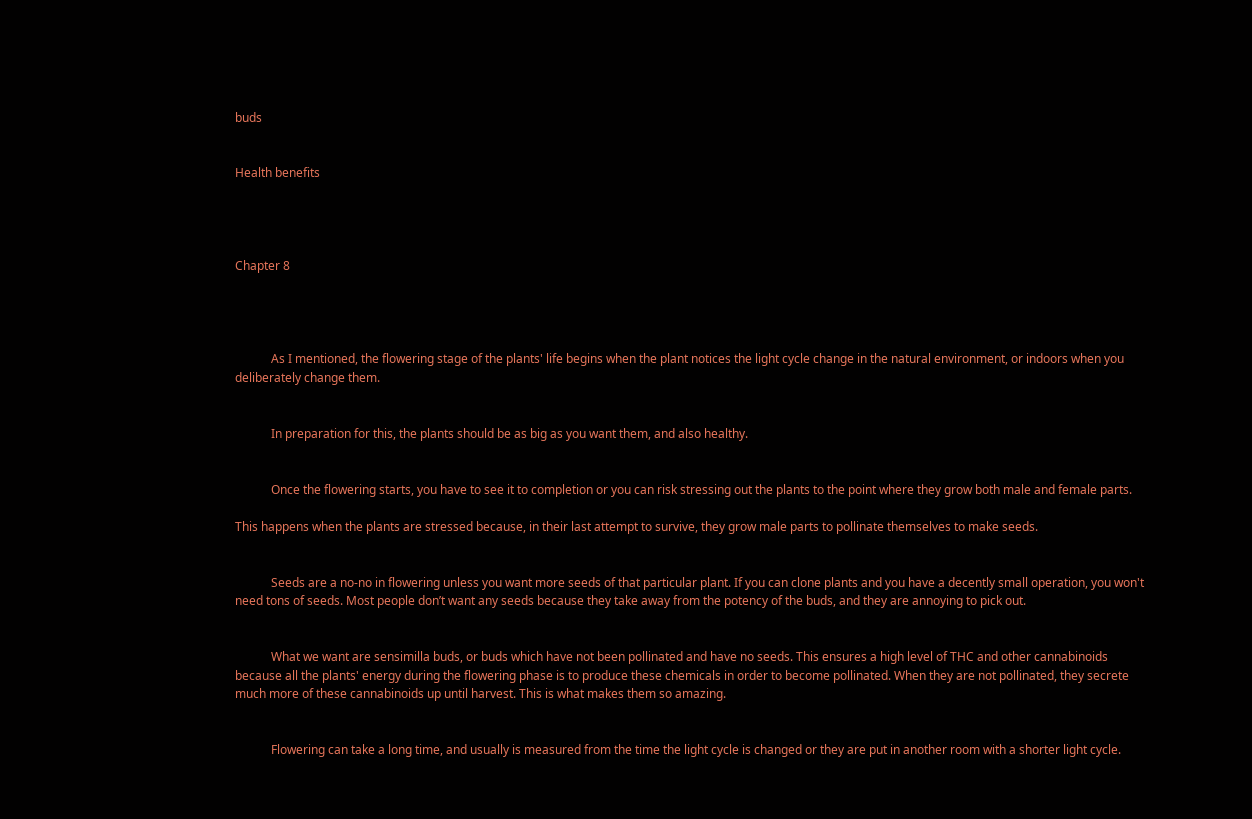buds


Health benefits




Chapter 8




            As I mentioned, the flowering stage of the plants' life begins when the plant notices the light cycle change in the natural environment, or indoors when you deliberately change them.


            In preparation for this, the plants should be as big as you want them, and also healthy.


            Once the flowering starts, you have to see it to completion or you can risk stressing out the plants to the point where they grow both male and female parts.

This happens when the plants are stressed because, in their last attempt to survive, they grow male parts to pollinate themselves to make seeds.


            Seeds are a no-no in flowering unless you want more seeds of that particular plant. If you can clone plants and you have a decently small operation, you won't need tons of seeds. Most people don’t want any seeds because they take away from the potency of the buds, and they are annoying to pick out.


            What we want are sensimilla buds, or buds which have not been pollinated and have no seeds. This ensures a high level of THC and other cannabinoids because all the plants' energy during the flowering phase is to produce these chemicals in order to become pollinated. When they are not pollinated, they secrete much more of these cannabinoids up until harvest. This is what makes them so amazing.


            Flowering can take a long time, and usually is measured from the time the light cycle is changed or they are put in another room with a shorter light cycle.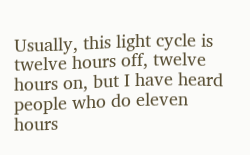Usually, this light cycle is twelve hours off, twelve hours on, but I have heard people who do eleven hours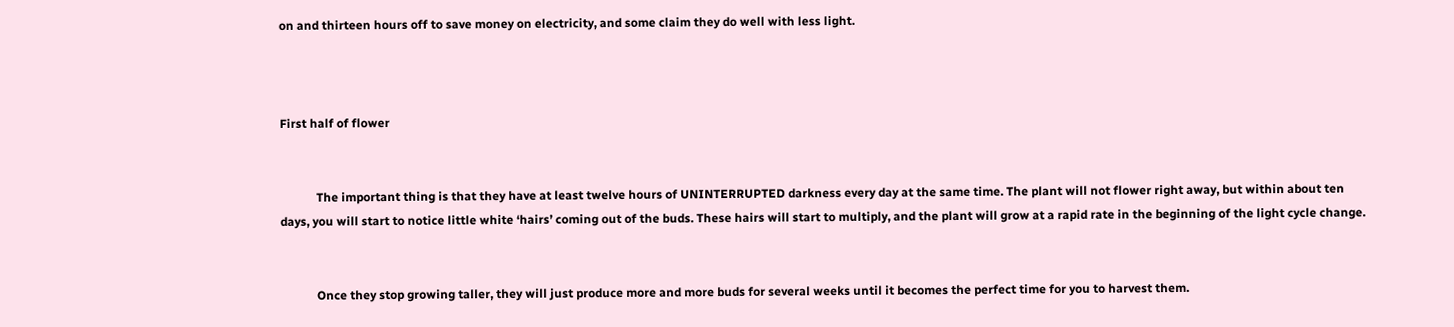on and thirteen hours off to save money on electricity, and some claim they do well with less light.



First half of flower


            The important thing is that they have at least twelve hours of UNINTERRUPTED darkness every day at the same time. The plant will not flower right away, but within about ten days, you will start to notice little white ‘hairs’ coming out of the buds. These hairs will start to multiply, and the plant will grow at a rapid rate in the beginning of the light cycle change.


            Once they stop growing taller, they will just produce more and more buds for several weeks until it becomes the perfect time for you to harvest them.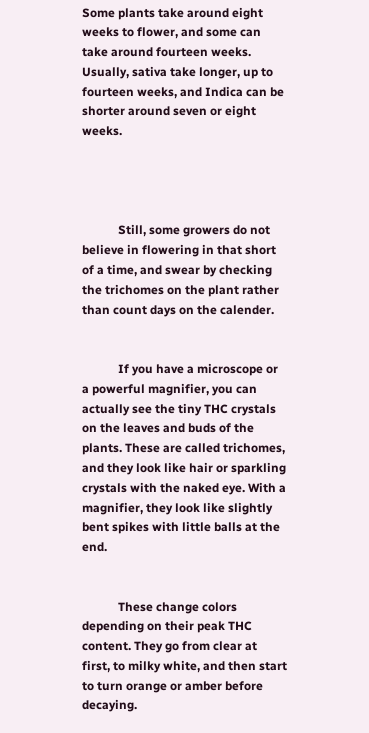Some plants take around eight weeks to flower, and some can take around fourteen weeks. Usually, sativa take longer, up to fourteen weeks, and Indica can be shorter around seven or eight weeks.




            Still, some growers do not believe in flowering in that short of a time, and swear by checking the trichomes on the plant rather than count days on the calender.


            If you have a microscope or a powerful magnifier, you can actually see the tiny THC crystals on the leaves and buds of the plants. These are called trichomes, and they look like hair or sparkling crystals with the naked eye. With a magnifier, they look like slightly bent spikes with little balls at the end.


            These change colors depending on their peak THC content. They go from clear at first, to milky white, and then start to turn orange or amber before decaying.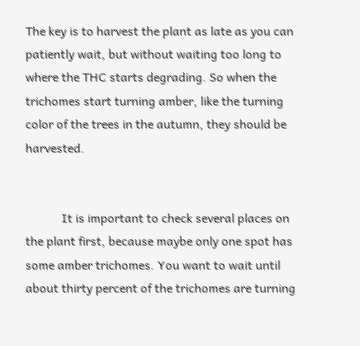The key is to harvest the plant as late as you can patiently wait, but without waiting too long to where the THC starts degrading. So when the trichomes start turning amber, like the turning color of the trees in the autumn, they should be harvested.


            It is important to check several places on the plant first, because maybe only one spot has some amber trichomes. You want to wait until about thirty percent of the trichomes are turning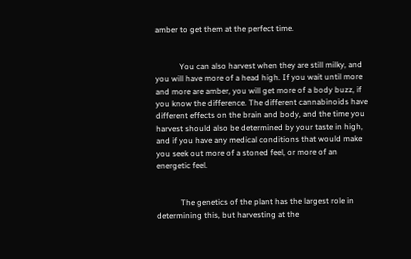amber to get them at the perfect time.


            You can also harvest when they are still milky, and you will have more of a head high. If you wait until more and more are amber, you will get more of a body buzz, if you know the difference. The different cannabinoids have different effects on the brain and body, and the time you harvest should also be determined by your taste in high, and if you have any medical conditions that would make you seek out more of a stoned feel, or more of an energetic feel.


            The genetics of the plant has the largest role in determining this, but harvesting at the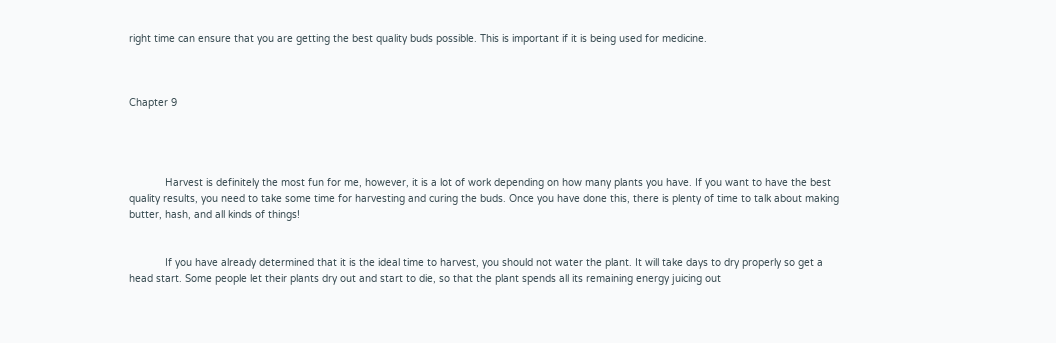right time can ensure that you are getting the best quality buds possible. This is important if it is being used for medicine.



Chapter 9




            Harvest is definitely the most fun for me, however, it is a lot of work depending on how many plants you have. If you want to have the best quality results, you need to take some time for harvesting and curing the buds. Once you have done this, there is plenty of time to talk about making butter, hash, and all kinds of things!


            If you have already determined that it is the ideal time to harvest, you should not water the plant. It will take days to dry properly so get a head start. Some people let their plants dry out and start to die, so that the plant spends all its remaining energy juicing out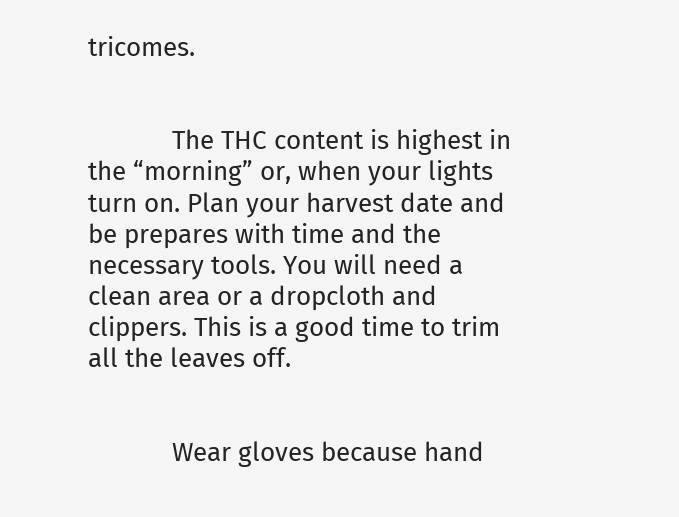tricomes.


            The THC content is highest in the “morning” or, when your lights turn on. Plan your harvest date and be prepares with time and the necessary tools. You will need a clean area or a dropcloth and clippers. This is a good time to trim all the leaves off.


            Wear gloves because hand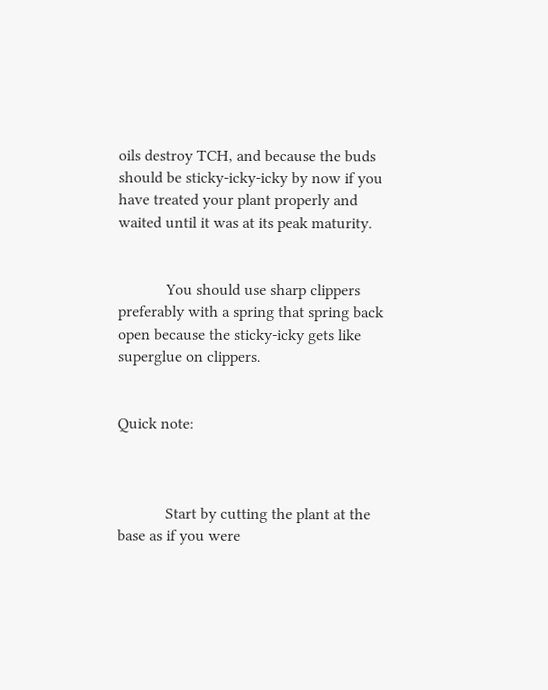oils destroy TCH, and because the buds should be sticky-icky-icky by now if you have treated your plant properly and waited until it was at its peak maturity.


            You should use sharp clippers preferably with a spring that spring back open because the sticky-icky gets like superglue on clippers.


Quick note:



            Start by cutting the plant at the base as if you were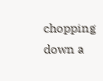chopping down a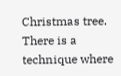Christmas tree. There is a technique where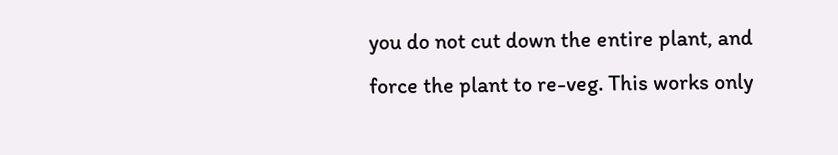you do not cut down the entire plant, and force the plant to re-veg. This works only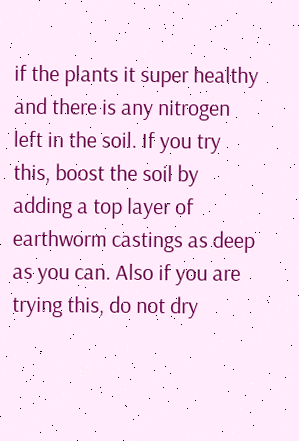if the plants it super healthy and there is any nitrogen left in the soil. If you try this, boost the soil by adding a top layer of earthworm castings as deep as you can. Also if you are trying this, do not dry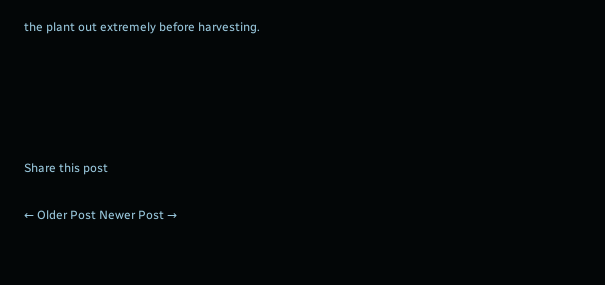the plant out extremely before harvesting.





Share this post

← Older Post Newer Post →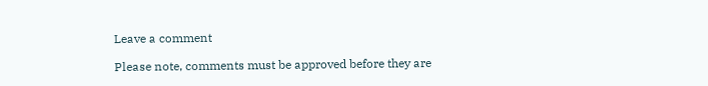Leave a comment

Please note, comments must be approved before they are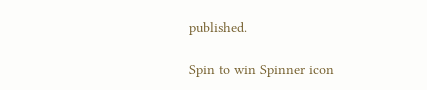published.

Spin to win Spinner icon